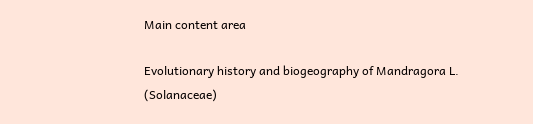Main content area

Evolutionary history and biogeography of Mandragora L. (Solanaceae)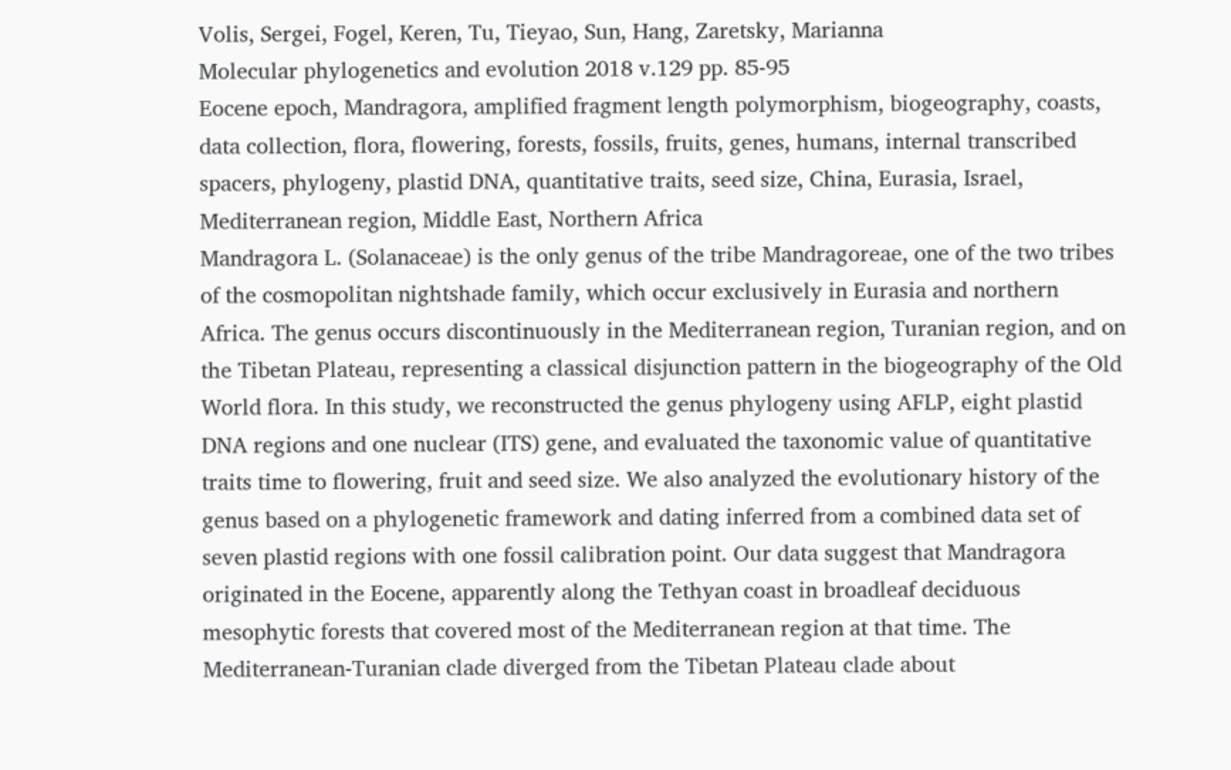Volis, Sergei, Fogel, Keren, Tu, Tieyao, Sun, Hang, Zaretsky, Marianna
Molecular phylogenetics and evolution 2018 v.129 pp. 85-95
Eocene epoch, Mandragora, amplified fragment length polymorphism, biogeography, coasts, data collection, flora, flowering, forests, fossils, fruits, genes, humans, internal transcribed spacers, phylogeny, plastid DNA, quantitative traits, seed size, China, Eurasia, Israel, Mediterranean region, Middle East, Northern Africa
Mandragora L. (Solanaceae) is the only genus of the tribe Mandragoreae, one of the two tribes of the cosmopolitan nightshade family, which occur exclusively in Eurasia and northern Africa. The genus occurs discontinuously in the Mediterranean region, Turanian region, and on the Tibetan Plateau, representing a classical disjunction pattern in the biogeography of the Old World flora. In this study, we reconstructed the genus phylogeny using AFLP, eight plastid DNA regions and one nuclear (ITS) gene, and evaluated the taxonomic value of quantitative traits time to flowering, fruit and seed size. We also analyzed the evolutionary history of the genus based on a phylogenetic framework and dating inferred from a combined data set of seven plastid regions with one fossil calibration point. Our data suggest that Mandragora originated in the Eocene, apparently along the Tethyan coast in broadleaf deciduous mesophytic forests that covered most of the Mediterranean region at that time. The Mediterranean-Turanian clade diverged from the Tibetan Plateau clade about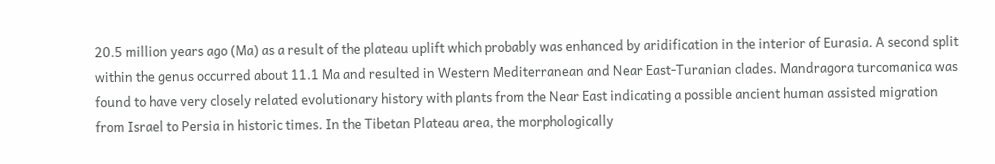20.5 million years ago (Ma) as a result of the plateau uplift which probably was enhanced by aridification in the interior of Eurasia. A second split within the genus occurred about 11.1 Ma and resulted in Western Mediterranean and Near East-Turanian clades. Mandragora turcomanica was found to have very closely related evolutionary history with plants from the Near East indicating a possible ancient human assisted migration from Israel to Persia in historic times. In the Tibetan Plateau area, the morphologically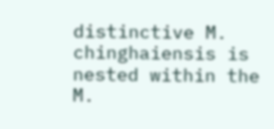distinctive M. chinghaiensis is nested within the M.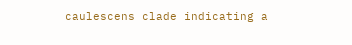caulescens clade indicating a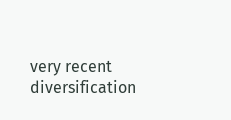very recent diversification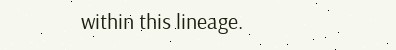within this lineage.